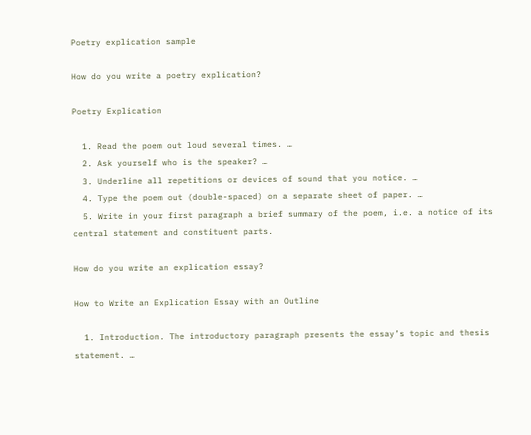Poetry explication sample

How do you write a poetry explication?

Poetry Explication

  1. Read the poem out loud several times. …
  2. Ask yourself who is the speaker? …
  3. Underline all repetitions or devices of sound that you notice. …
  4. Type the poem out (double-spaced) on a separate sheet of paper. …
  5. Write in your first paragraph a brief summary of the poem, i.e. a notice of its central statement and constituent parts.

How do you write an explication essay?

How to Write an Explication Essay with an Outline

  1. Introduction. The introductory paragraph presents the essay’s topic and thesis statement. …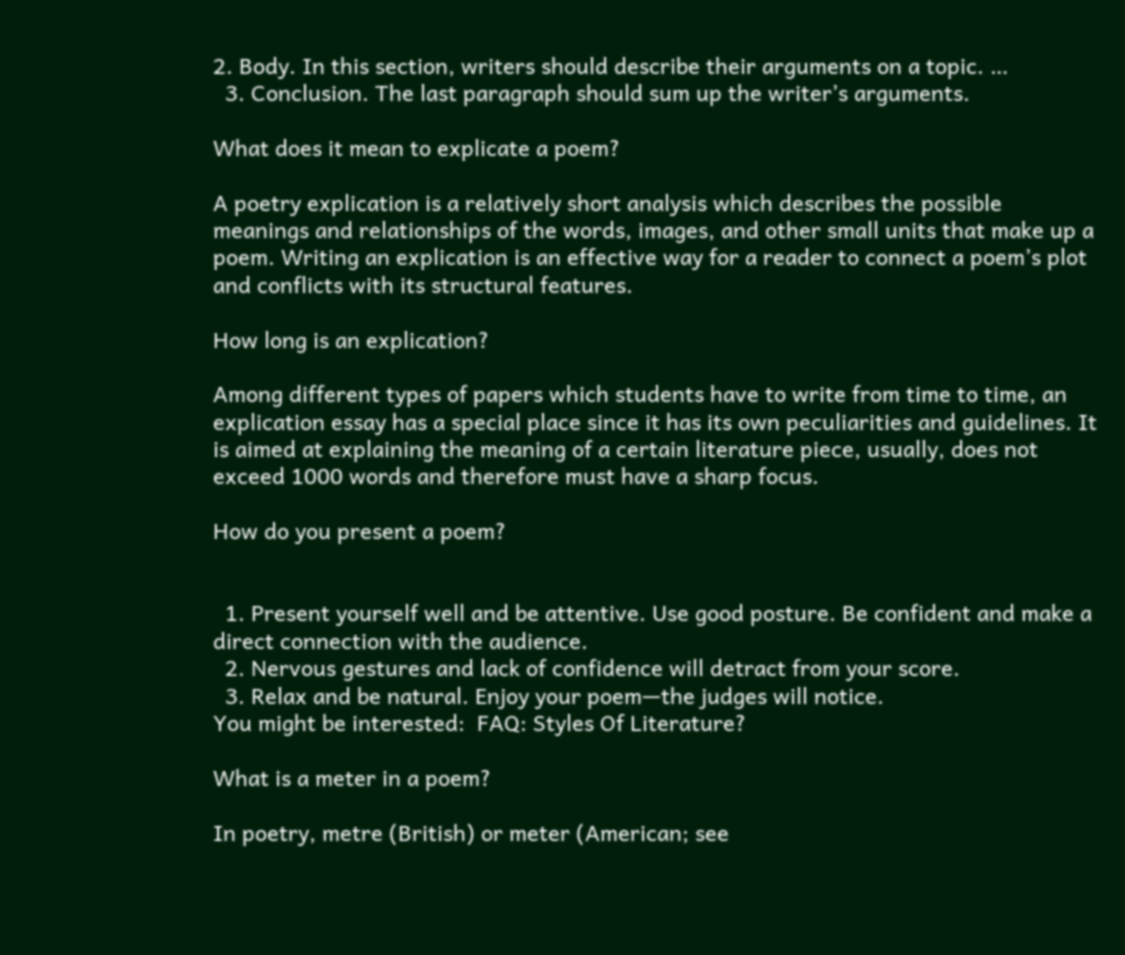2. Body. In this section, writers should describe their arguments on a topic. …
  3. Conclusion. The last paragraph should sum up the writer’s arguments.

What does it mean to explicate a poem?

A poetry explication is a relatively short analysis which describes the possible meanings and relationships of the words, images, and other small units that make up a poem. Writing an explication is an effective way for a reader to connect a poem’s plot and conflicts with its structural features.

How long is an explication?

Among different types of papers which students have to write from time to time, an explication essay has a special place since it has its own peculiarities and guidelines. It is aimed at explaining the meaning of a certain literature piece, usually, does not exceed 1000 words and therefore must have a sharp focus.

How do you present a poem?


  1. Present yourself well and be attentive. Use good posture. Be confident and make a direct connection with the audience.
  2. Nervous gestures and lack of confidence will detract from your score.
  3. Relax and be natural. Enjoy your poem—the judges will notice.
You might be interested:  FAQ: Styles Of Literature?

What is a meter in a poem?

In poetry, metre (British) or meter (American; see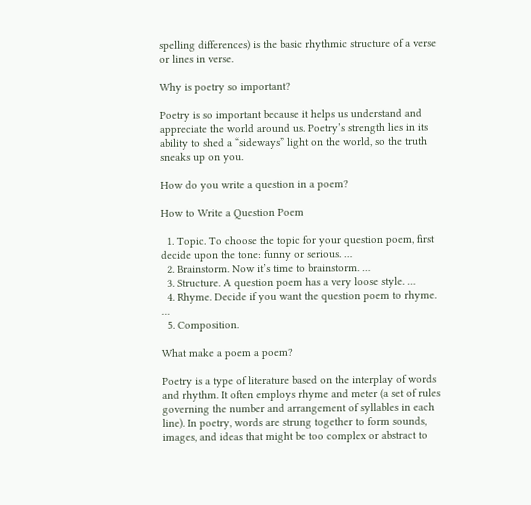spelling differences) is the basic rhythmic structure of a verse or lines in verse.

Why is poetry so important?

Poetry is so important because it helps us understand and appreciate the world around us. Poetry’s strength lies in its ability to shed a “sideways” light on the world, so the truth sneaks up on you.

How do you write a question in a poem?

How to Write a Question Poem

  1. Topic. To choose the topic for your question poem, first decide upon the tone: funny or serious. …
  2. Brainstorm. Now it’s time to brainstorm. …
  3. Structure. A question poem has a very loose style. …
  4. Rhyme. Decide if you want the question poem to rhyme. …
  5. Composition.

What make a poem a poem?

Poetry is a type of literature based on the interplay of words and rhythm. It often employs rhyme and meter (a set of rules governing the number and arrangement of syllables in each line). In poetry, words are strung together to form sounds, images, and ideas that might be too complex or abstract to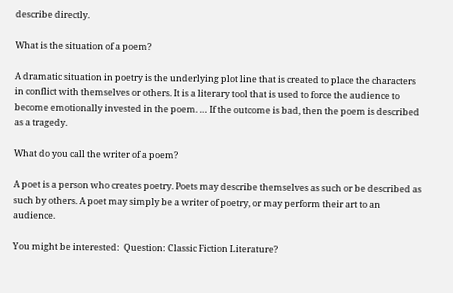describe directly.

What is the situation of a poem?

A dramatic situation in poetry is the underlying plot line that is created to place the characters in conflict with themselves or others. It is a literary tool that is used to force the audience to become emotionally invested in the poem. … If the outcome is bad, then the poem is described as a tragedy.

What do you call the writer of a poem?

A poet is a person who creates poetry. Poets may describe themselves as such or be described as such by others. A poet may simply be a writer of poetry, or may perform their art to an audience.

You might be interested:  Question: Classic Fiction Literature?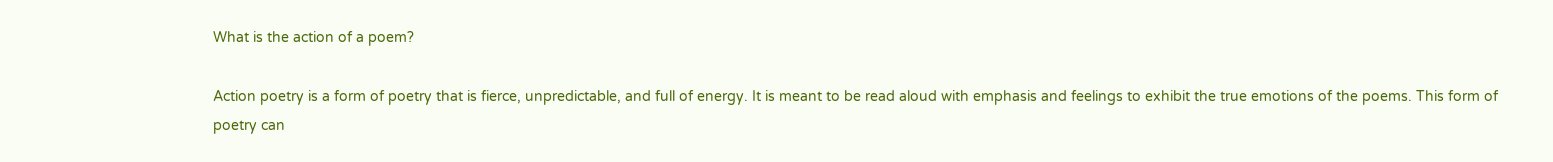What is the action of a poem?

Action poetry is a form of poetry that is fierce, unpredictable, and full of energy. It is meant to be read aloud with emphasis and feelings to exhibit the true emotions of the poems. This form of poetry can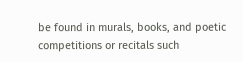be found in murals, books, and poetic competitions or recitals such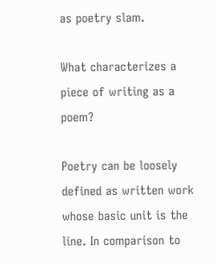as poetry slam.

What characterizes a piece of writing as a poem?

Poetry can be loosely defined as written work whose basic unit is the line. In comparison to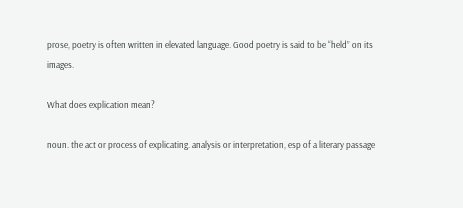prose, poetry is often written in elevated language. Good poetry is said to be “held” on its images.

What does explication mean?

noun. the act or process of explicating. analysis or interpretation, esp of a literary passage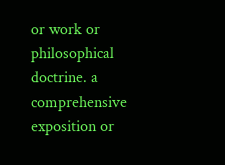or work or philosophical doctrine. a comprehensive exposition or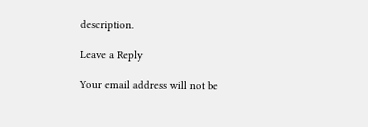description.

Leave a Reply

Your email address will not be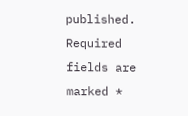published. Required fields are marked *